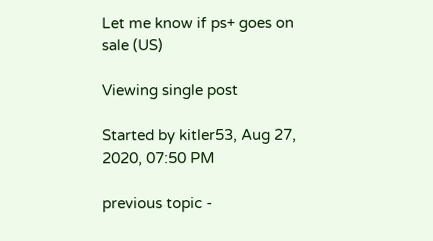Let me know if ps+ goes on sale (US)

Viewing single post

Started by kitler53, Aug 27, 2020, 07:50 PM

previous topic -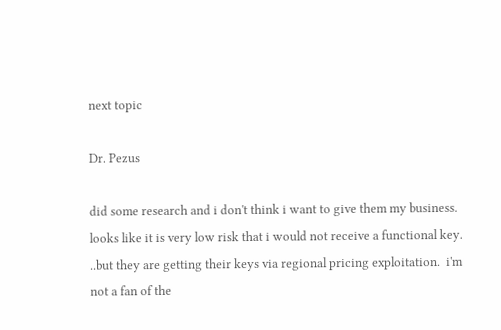next topic

Dr. Pezus

did some research and i don't think i want to give them my business.  looks like it is very low risk that i would not receive a functional key.   ..but they are getting their keys via regional pricing exploitation.  i'm not a fan of the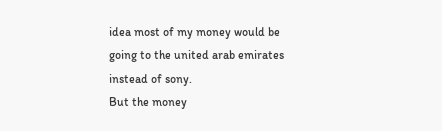idea most of my money would be going to the united arab emirates instead of sony.
But the money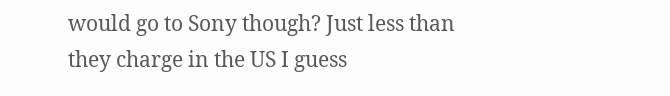would go to Sony though? Just less than they charge in the US I guess